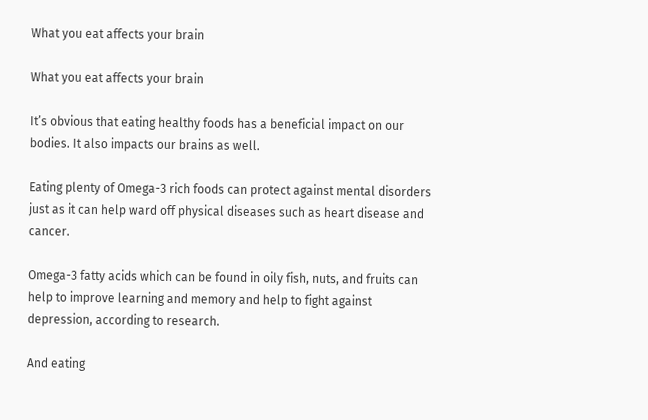What you eat affects your brain

What you eat affects your brain

It’s obvious that eating healthy foods has a beneficial impact on our bodies. It also impacts our brains as well.

Eating plenty of Omega-3 rich foods can protect against mental disorders just as it can help ward off physical diseases such as heart disease and cancer.

Omega-3 fatty acids which can be found in oily fish, nuts, and fruits can help to improve learning and memory and help to fight against depression, according to research.

And eating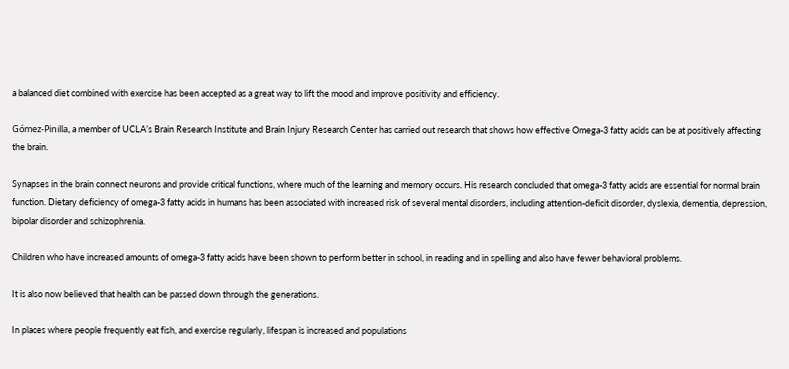a balanced diet combined with exercise has been accepted as a great way to lift the mood and improve positivity and efficiency.

Gómez-Pinilla, a member of UCLA’s Brain Research Institute and Brain Injury Research Center has carried out research that shows how effective Omega-3 fatty acids can be at positively affecting the brain.

Synapses in the brain connect neurons and provide critical functions, where much of the learning and memory occurs. His research concluded that omega-3 fatty acids are essential for normal brain function. Dietary deficiency of omega-3 fatty acids in humans has been associated with increased risk of several mental disorders, including attention-deficit disorder, dyslexia, dementia, depression, bipolar disorder and schizophrenia.

Children who have increased amounts of omega-3 fatty acids have been shown to perform better in school, in reading and in spelling and also have fewer behavioral problems.

It is also now believed that health can be passed down through the generations.

In places where people frequently eat fish, and exercise regularly, lifespan is increased and populations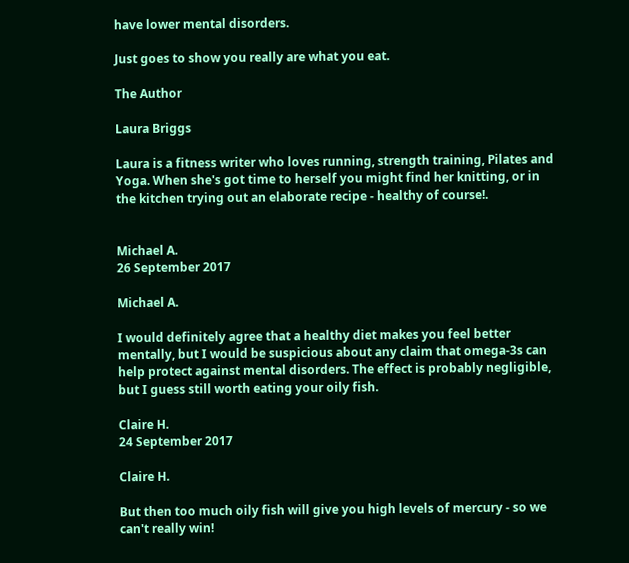have lower mental disorders.

Just goes to show you really are what you eat.

The Author

Laura Briggs

Laura is a fitness writer who loves running, strength training, Pilates and Yoga. When she's got time to herself you might find her knitting, or in the kitchen trying out an elaborate recipe - healthy of course!.


Michael A.
26 September 2017

Michael A.

I would definitely agree that a healthy diet makes you feel better mentally, but I would be suspicious about any claim that omega-3s can help protect against mental disorders. The effect is probably negligible, but I guess still worth eating your oily fish.

Claire H.
24 September 2017

Claire H.

But then too much oily fish will give you high levels of mercury - so we can't really win!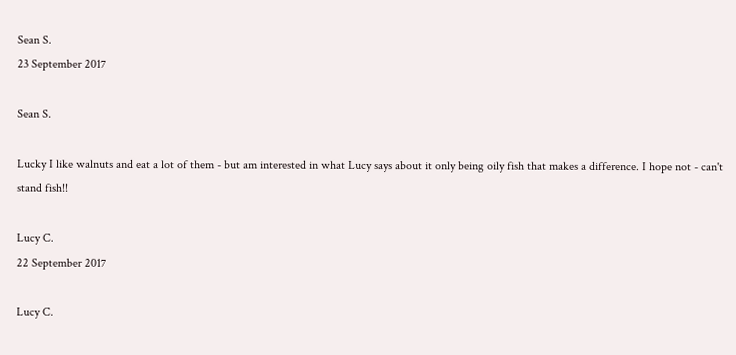Sean S.
23 September 2017

Sean S.

Lucky I like walnuts and eat a lot of them - but am interested in what Lucy says about it only being oily fish that makes a difference. I hope not - can't stand fish!!

Lucy C.
22 September 2017

Lucy C.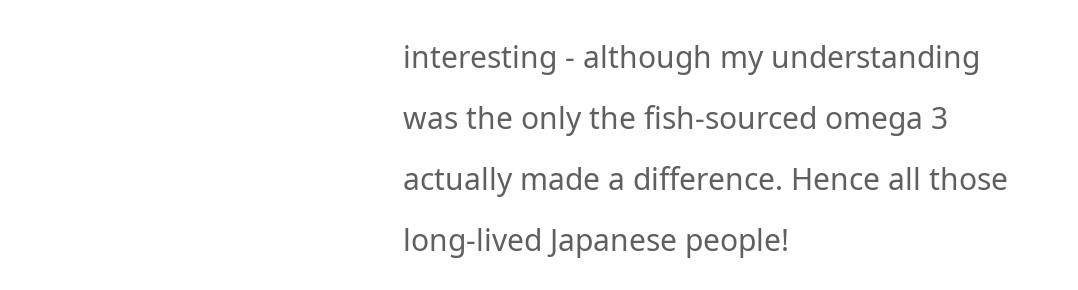interesting - although my understanding was the only the fish-sourced omega 3 actually made a difference. Hence all those long-lived Japanese people!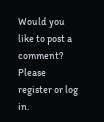Would you like to post a comment? Please register or log in.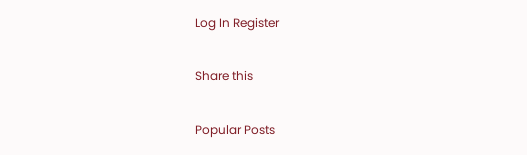Log In Register

Share this

Popular Posts